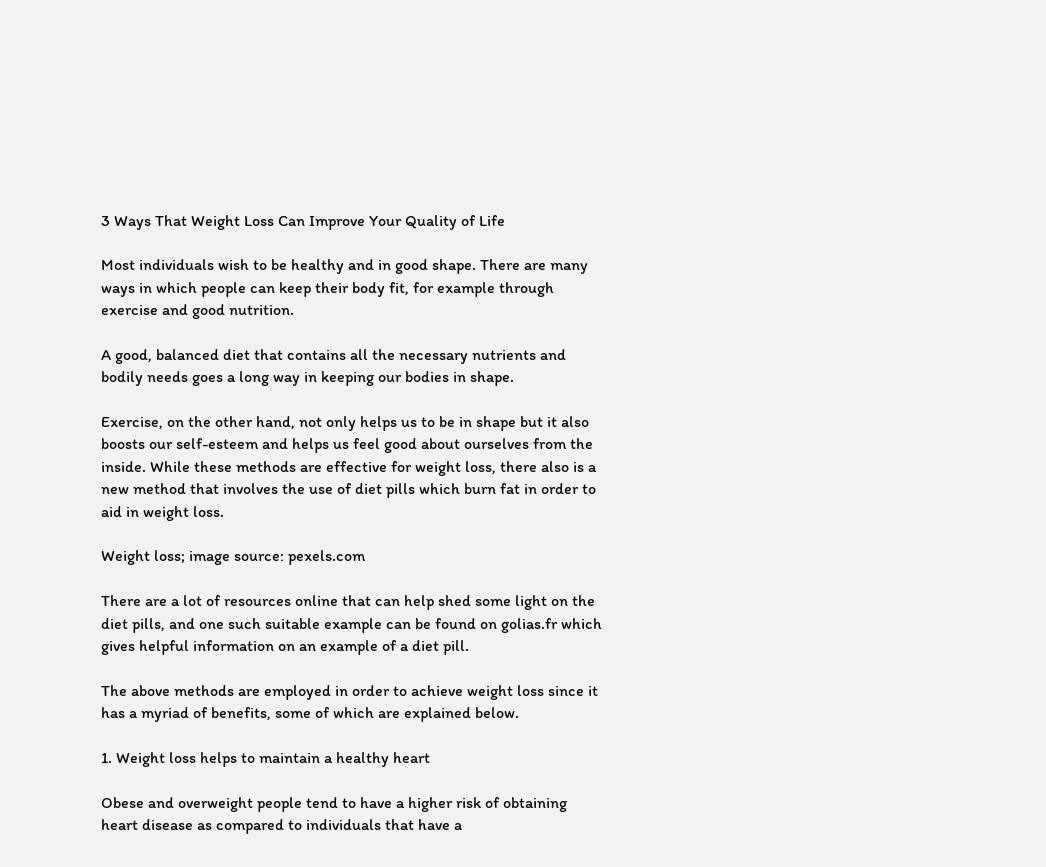3 Ways That Weight Loss Can Improve Your Quality of Life

Most individuals wish to be healthy and in good shape. There are many ways in which people can keep their body fit, for example through exercise and good nutrition.

A good, balanced diet that contains all the necessary nutrients and bodily needs goes a long way in keeping our bodies in shape.

Exercise, on the other hand, not only helps us to be in shape but it also boosts our self-esteem and helps us feel good about ourselves from the inside. While these methods are effective for weight loss, there also is a new method that involves the use of diet pills which burn fat in order to aid in weight loss.

Weight loss; image source: pexels.com

There are a lot of resources online that can help shed some light on the diet pills, and one such suitable example can be found on golias.fr which gives helpful information on an example of a diet pill.

The above methods are employed in order to achieve weight loss since it has a myriad of benefits, some of which are explained below.

1. Weight loss helps to maintain a healthy heart

Obese and overweight people tend to have a higher risk of obtaining heart disease as compared to individuals that have a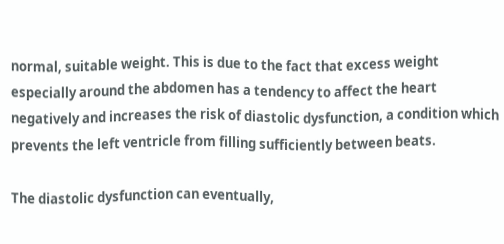normal, suitable weight. This is due to the fact that excess weight especially around the abdomen has a tendency to affect the heart negatively and increases the risk of diastolic dysfunction, a condition which prevents the left ventricle from filling sufficiently between beats.

The diastolic dysfunction can eventually,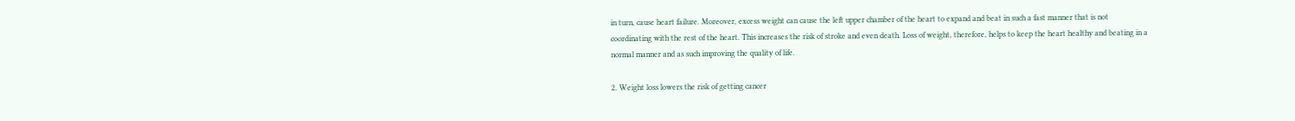in turn, cause heart failure. Moreover, excess weight can cause the left upper chamber of the heart to expand and beat in such a fast manner that is not coordinating with the rest of the heart. This increases the risk of stroke and even death. Loss of weight, therefore, helps to keep the heart healthy and beating in a normal manner and as such improving the quality of life.

2. Weight loss lowers the risk of getting cancer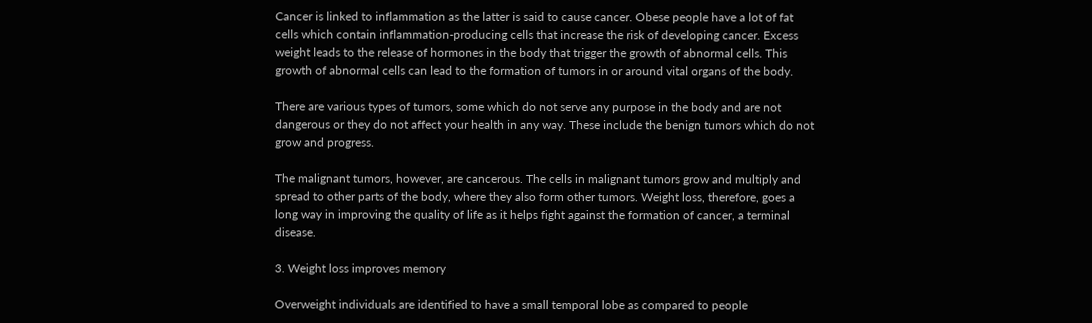Cancer is linked to inflammation as the latter is said to cause cancer. Obese people have a lot of fat cells which contain inflammation-producing cells that increase the risk of developing cancer. Excess weight leads to the release of hormones in the body that trigger the growth of abnormal cells. This growth of abnormal cells can lead to the formation of tumors in or around vital organs of the body.

There are various types of tumors, some which do not serve any purpose in the body and are not dangerous or they do not affect your health in any way. These include the benign tumors which do not grow and progress.

The malignant tumors, however, are cancerous. The cells in malignant tumors grow and multiply and spread to other parts of the body, where they also form other tumors. Weight loss, therefore, goes a long way in improving the quality of life as it helps fight against the formation of cancer, a terminal disease.

3. Weight loss improves memory

Overweight individuals are identified to have a small temporal lobe as compared to people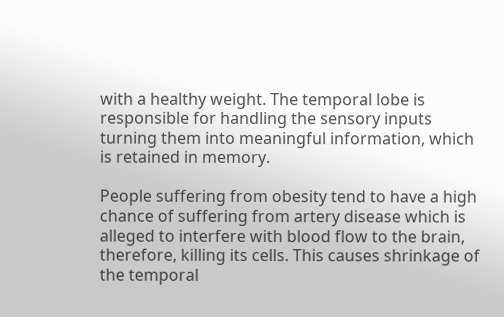with a healthy weight. The temporal lobe is responsible for handling the sensory inputs turning them into meaningful information, which is retained in memory.

People suffering from obesity tend to have a high chance of suffering from artery disease which is alleged to interfere with blood flow to the brain, therefore, killing its cells. This causes shrinkage of the temporal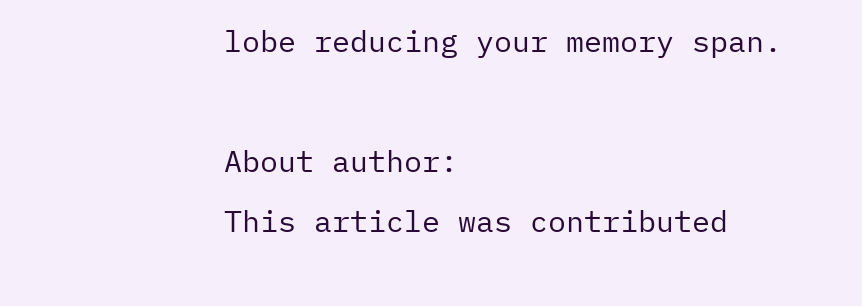lobe reducing your memory span.

About author:
This article was contributed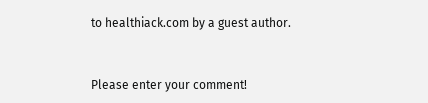to healthiack.com by a guest author.


Please enter your comment!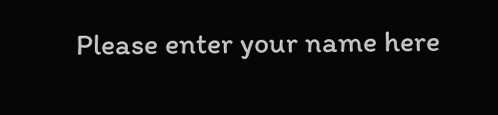Please enter your name here